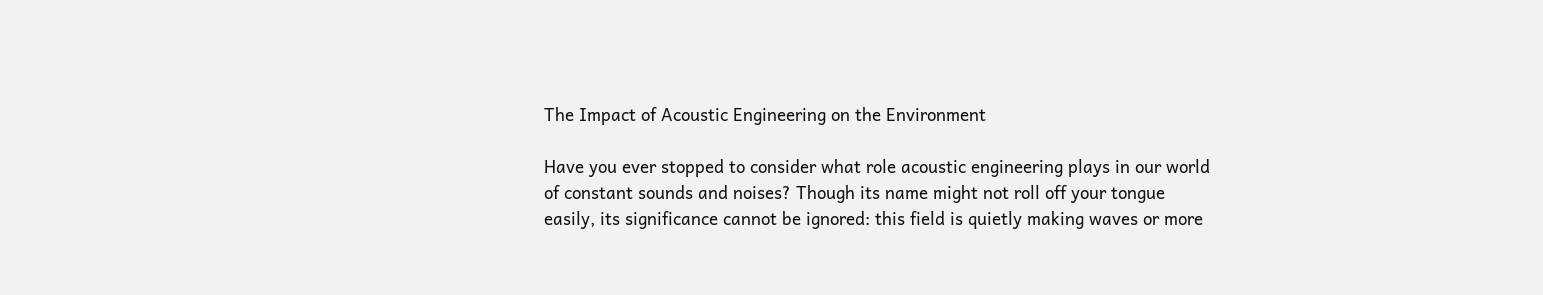The Impact of Acoustic Engineering on the Environment

Have you ever stopped to consider what role acoustic engineering plays in our world of constant sounds and noises? Though its name might not roll off your tongue easily, its significance cannot be ignored: this field is quietly making waves or more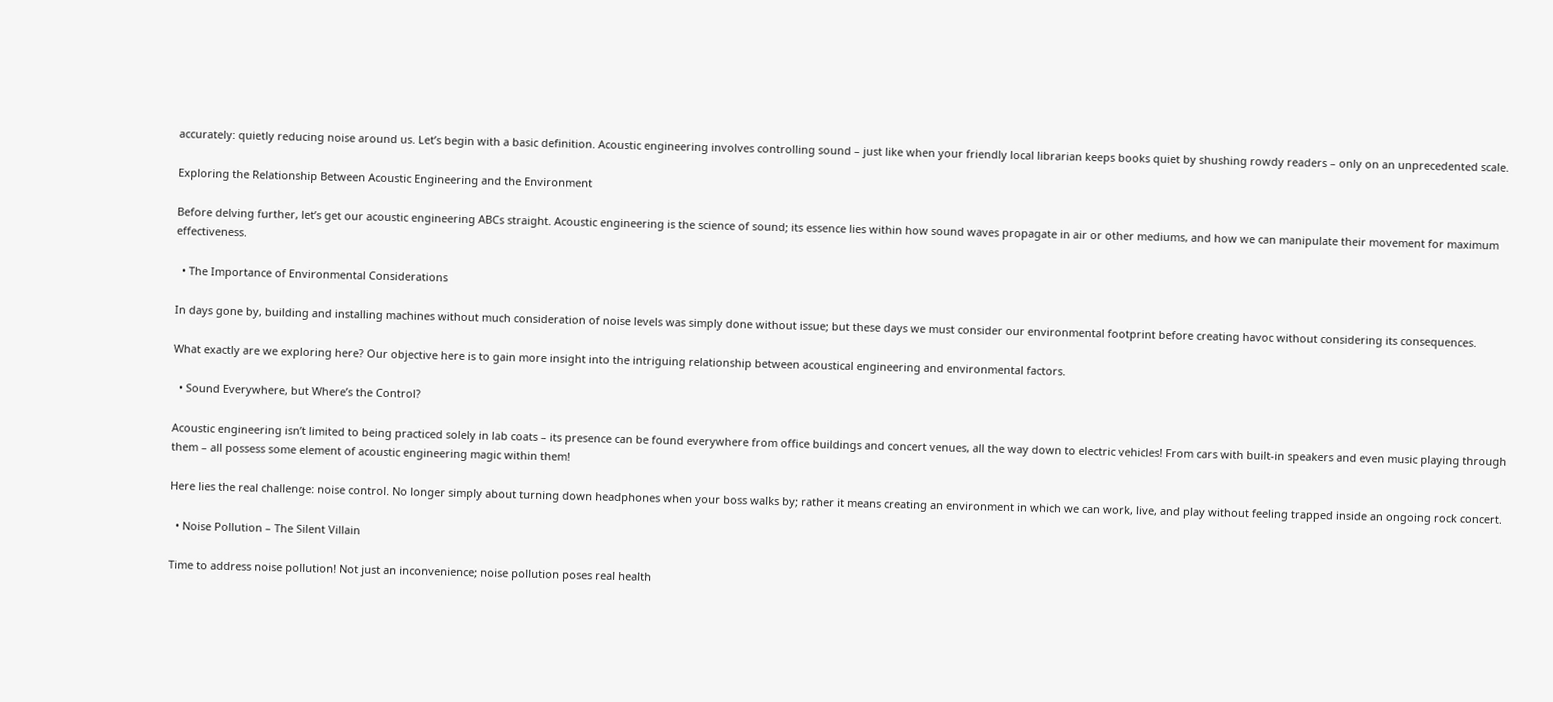accurately: quietly reducing noise around us. Let’s begin with a basic definition. Acoustic engineering involves controlling sound – just like when your friendly local librarian keeps books quiet by shushing rowdy readers – only on an unprecedented scale.

Exploring the Relationship Between Acoustic Engineering and the Environment

Before delving further, let’s get our acoustic engineering ABCs straight. Acoustic engineering is the science of sound; its essence lies within how sound waves propagate in air or other mediums, and how we can manipulate their movement for maximum effectiveness.

  • The Importance of Environmental Considerations

In days gone by, building and installing machines without much consideration of noise levels was simply done without issue; but these days we must consider our environmental footprint before creating havoc without considering its consequences.

What exactly are we exploring here? Our objective here is to gain more insight into the intriguing relationship between acoustical engineering and environmental factors.

  • Sound Everywhere, but Where’s the Control?

Acoustic engineering isn’t limited to being practiced solely in lab coats – its presence can be found everywhere from office buildings and concert venues, all the way down to electric vehicles! From cars with built-in speakers and even music playing through them – all possess some element of acoustic engineering magic within them!

Here lies the real challenge: noise control. No longer simply about turning down headphones when your boss walks by; rather it means creating an environment in which we can work, live, and play without feeling trapped inside an ongoing rock concert.

  • Noise Pollution – The Silent Villain

Time to address noise pollution! Not just an inconvenience; noise pollution poses real health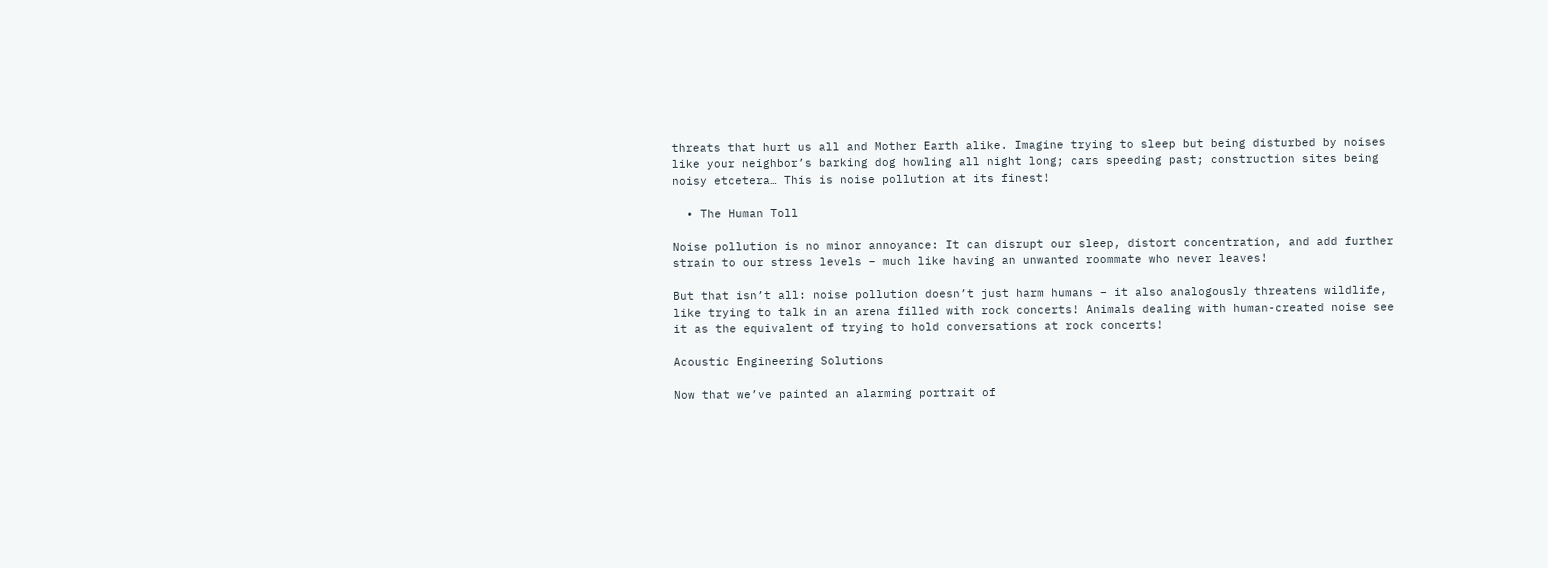threats that hurt us all and Mother Earth alike. Imagine trying to sleep but being disturbed by noises like your neighbor’s barking dog howling all night long; cars speeding past; construction sites being noisy etcetera… This is noise pollution at its finest!

  • The Human Toll

Noise pollution is no minor annoyance: It can disrupt our sleep, distort concentration, and add further strain to our stress levels – much like having an unwanted roommate who never leaves!

But that isn’t all: noise pollution doesn’t just harm humans – it also analogously threatens wildlife, like trying to talk in an arena filled with rock concerts! Animals dealing with human-created noise see it as the equivalent of trying to hold conversations at rock concerts!

Acoustic Engineering Solutions

Now that we’ve painted an alarming portrait of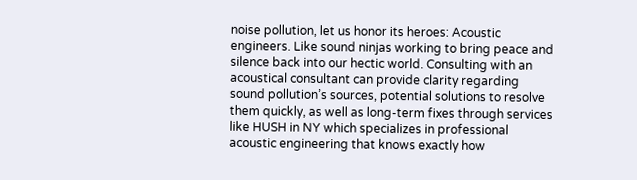noise pollution, let us honor its heroes: Acoustic engineers. Like sound ninjas working to bring peace and silence back into our hectic world. Consulting with an acoustical consultant can provide clarity regarding sound pollution’s sources, potential solutions to resolve them quickly, as well as long-term fixes through services like HUSH in NY which specializes in professional acoustic engineering that knows exactly how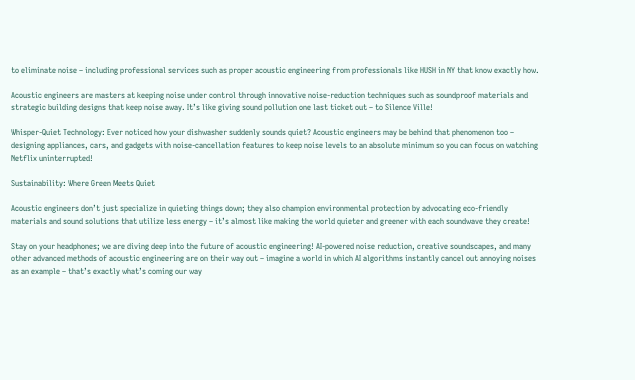to eliminate noise – including professional services such as proper acoustic engineering from professionals like HUSH in NY that know exactly how.

Acoustic engineers are masters at keeping noise under control through innovative noise-reduction techniques such as soundproof materials and strategic building designs that keep noise away. It’s like giving sound pollution one last ticket out – to Silence Ville!

Whisper-Quiet Technology: Ever noticed how your dishwasher suddenly sounds quiet? Acoustic engineers may be behind that phenomenon too – designing appliances, cars, and gadgets with noise-cancellation features to keep noise levels to an absolute minimum so you can focus on watching Netflix uninterrupted!

Sustainability: Where Green Meets Quiet

Acoustic engineers don’t just specialize in quieting things down; they also champion environmental protection by advocating eco-friendly materials and sound solutions that utilize less energy – it’s almost like making the world quieter and greener with each soundwave they create!

Stay on your headphones; we are diving deep into the future of acoustic engineering! AI-powered noise reduction, creative soundscapes, and many other advanced methods of acoustic engineering are on their way out – imagine a world in which AI algorithms instantly cancel out annoying noises as an example – that’s exactly what’s coming our way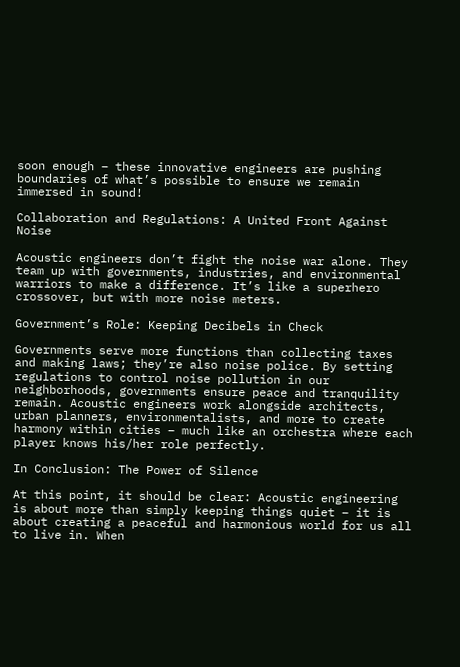soon enough – these innovative engineers are pushing boundaries of what’s possible to ensure we remain immersed in sound!

Collaboration and Regulations: A United Front Against Noise

Acoustic engineers don’t fight the noise war alone. They team up with governments, industries, and environmental warriors to make a difference. It’s like a superhero crossover, but with more noise meters.

Government’s Role: Keeping Decibels in Check

Governments serve more functions than collecting taxes and making laws; they’re also noise police. By setting regulations to control noise pollution in our neighborhoods, governments ensure peace and tranquility remain. Acoustic engineers work alongside architects, urban planners, environmentalists, and more to create harmony within cities – much like an orchestra where each player knows his/her role perfectly.

In Conclusion: The Power of Silence

At this point, it should be clear: Acoustic engineering is about more than simply keeping things quiet – it is about creating a peaceful and harmonious world for us all to live in. When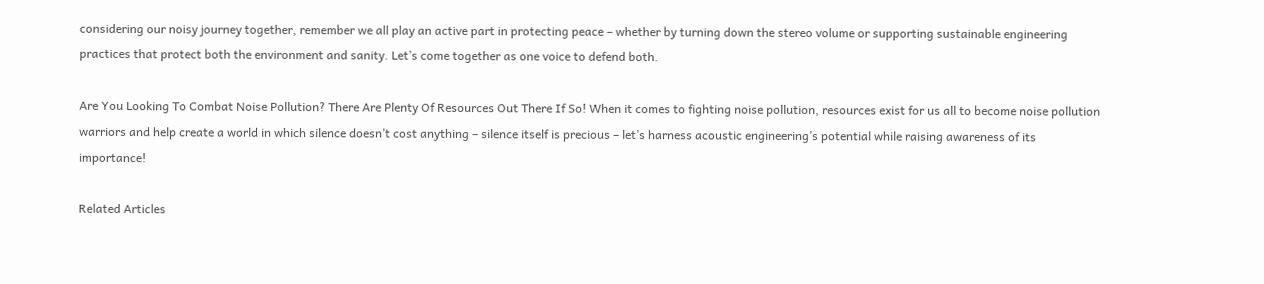considering our noisy journey together, remember we all play an active part in protecting peace – whether by turning down the stereo volume or supporting sustainable engineering practices that protect both the environment and sanity. Let’s come together as one voice to defend both.

Are You Looking To Combat Noise Pollution? There Are Plenty Of Resources Out There If So! When it comes to fighting noise pollution, resources exist for us all to become noise pollution warriors and help create a world in which silence doesn’t cost anything – silence itself is precious – let’s harness acoustic engineering’s potential while raising awareness of its importance!

Related Articles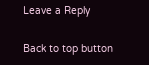Leave a Reply

Back to top button